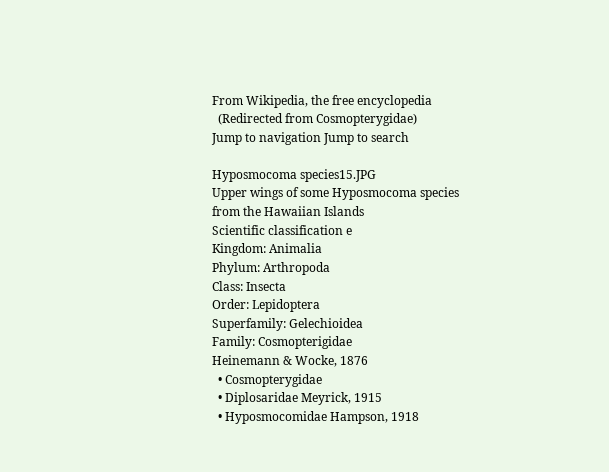From Wikipedia, the free encyclopedia
  (Redirected from Cosmopterygidae)
Jump to navigation Jump to search

Hyposmocoma species15.JPG
Upper wings of some Hyposmocoma species from the Hawaiian Islands
Scientific classification e
Kingdom: Animalia
Phylum: Arthropoda
Class: Insecta
Order: Lepidoptera
Superfamily: Gelechioidea
Family: Cosmopterigidae
Heinemann & Wocke, 1876
  • Cosmopterygidae
  • Diplosaridae Meyrick, 1915
  • Hyposmocomidae Hampson, 1918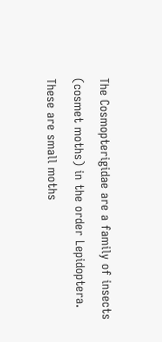The Cosmopterigidae are a family of insects (cosmet moths) in the order Lepidoptera. These are small moths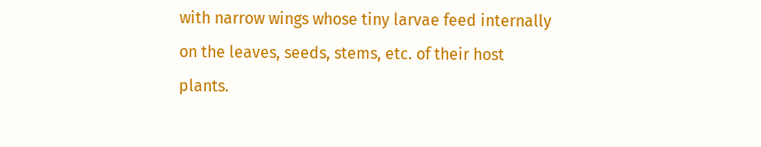with narrow wings whose tiny larvae feed internally on the leaves, seeds, stems, etc. of their host plants.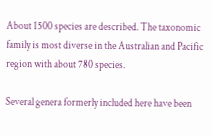About 1500 species are described. The taxonomic family is most diverse in the Australian and Pacific region with about 780 species.

Several genera formerly included here have been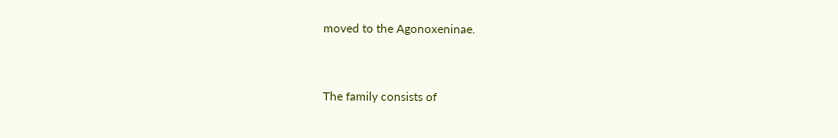moved to the Agonoxeninae.


The family consists of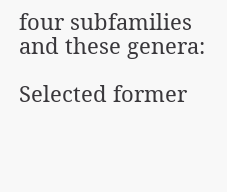four subfamilies and these genera:

Selected former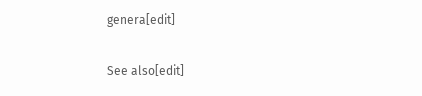genera[edit]

See also[edit]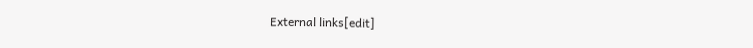External links[edit]